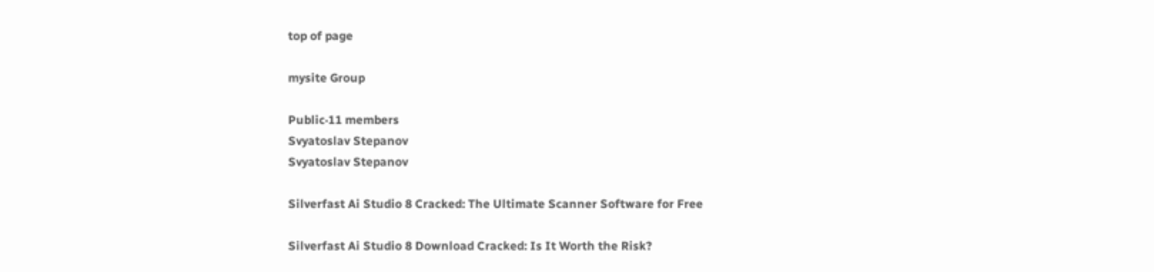top of page

mysite Group

Public·11 members
Svyatoslav Stepanov
Svyatoslav Stepanov

Silverfast Ai Studio 8 Cracked: The Ultimate Scanner Software for Free

Silverfast Ai Studio 8 Download Cracked: Is It Worth the Risk?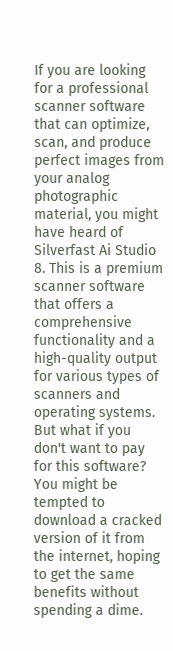If you are looking for a professional scanner software that can optimize, scan, and produce perfect images from your analog photographic material, you might have heard of Silverfast Ai Studio 8. This is a premium scanner software that offers a comprehensive functionality and a high-quality output for various types of scanners and operating systems. But what if you don't want to pay for this software? You might be tempted to download a cracked version of it from the internet, hoping to get the same benefits without spending a dime.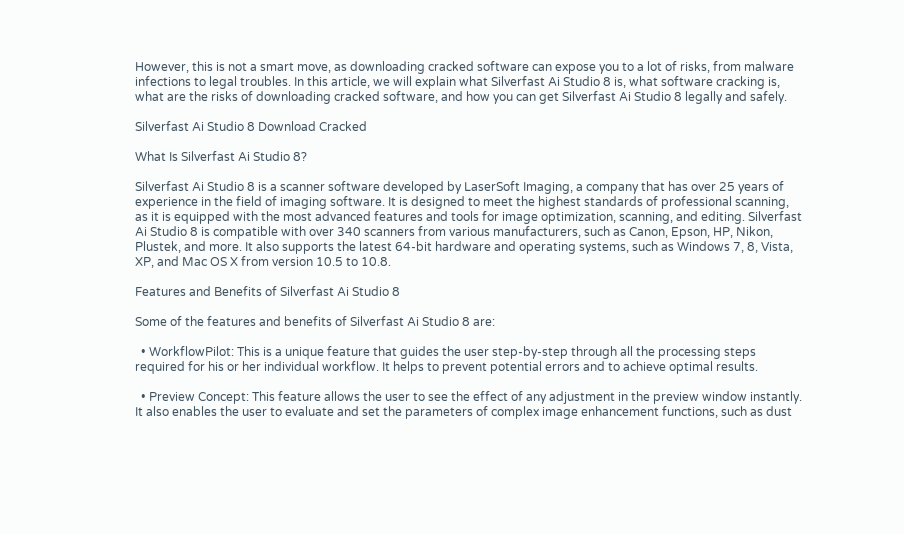However, this is not a smart move, as downloading cracked software can expose you to a lot of risks, from malware infections to legal troubles. In this article, we will explain what Silverfast Ai Studio 8 is, what software cracking is, what are the risks of downloading cracked software, and how you can get Silverfast Ai Studio 8 legally and safely.

Silverfast Ai Studio 8 Download Cracked

What Is Silverfast Ai Studio 8?

Silverfast Ai Studio 8 is a scanner software developed by LaserSoft Imaging, a company that has over 25 years of experience in the field of imaging software. It is designed to meet the highest standards of professional scanning, as it is equipped with the most advanced features and tools for image optimization, scanning, and editing. Silverfast Ai Studio 8 is compatible with over 340 scanners from various manufacturers, such as Canon, Epson, HP, Nikon, Plustek, and more. It also supports the latest 64-bit hardware and operating systems, such as Windows 7, 8, Vista, XP, and Mac OS X from version 10.5 to 10.8.

Features and Benefits of Silverfast Ai Studio 8

Some of the features and benefits of Silverfast Ai Studio 8 are:

  • WorkflowPilot: This is a unique feature that guides the user step-by-step through all the processing steps required for his or her individual workflow. It helps to prevent potential errors and to achieve optimal results.

  • Preview Concept: This feature allows the user to see the effect of any adjustment in the preview window instantly. It also enables the user to evaluate and set the parameters of complex image enhancement functions, such as dust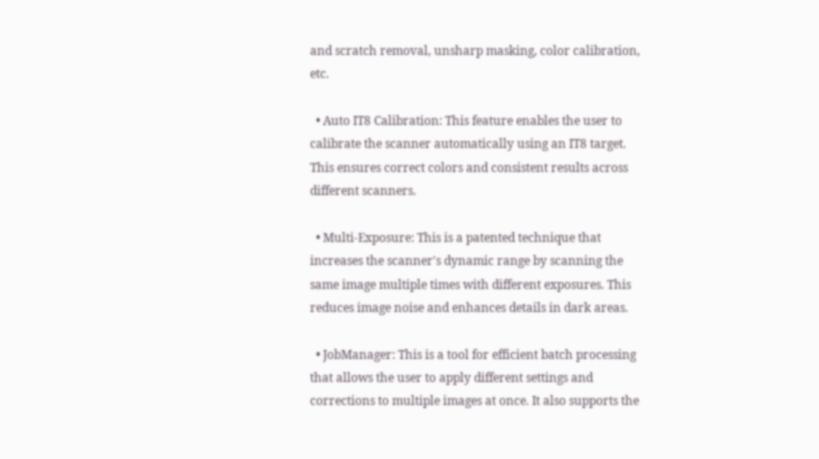and scratch removal, unsharp masking, color calibration, etc.

  • Auto IT8 Calibration: This feature enables the user to calibrate the scanner automatically using an IT8 target. This ensures correct colors and consistent results across different scanners.

  • Multi-Exposure: This is a patented technique that increases the scanner's dynamic range by scanning the same image multiple times with different exposures. This reduces image noise and enhances details in dark areas.

  • JobManager: This is a tool for efficient batch processing that allows the user to apply different settings and corrections to multiple images at once. It also supports the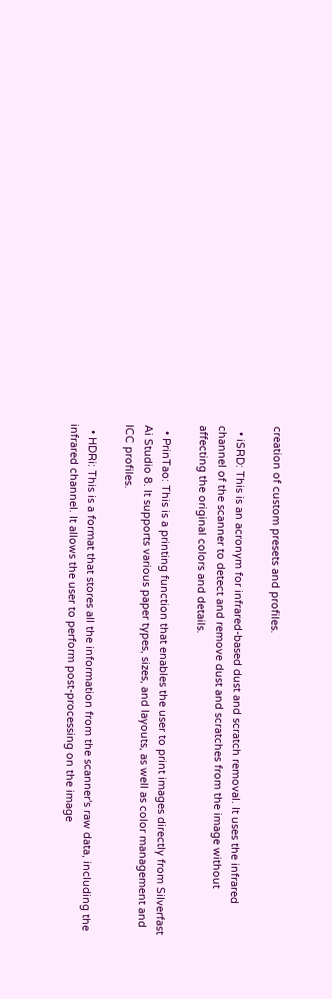creation of custom presets and profiles.

  • iSRD: This is an acronym for infrared-based dust and scratch removal. It uses the infrared channel of the scanner to detect and remove dust and scratches from the image without affecting the original colors and details.

  • PrinTao: This is a printing function that enables the user to print images directly from Silverfast Ai Studio 8. It supports various paper types, sizes, and layouts, as well as color management and ICC profiles.

  • HDRi: This is a format that stores all the information from the scanner's raw data, including the infrared channel. It allows the user to perform post-processing on the image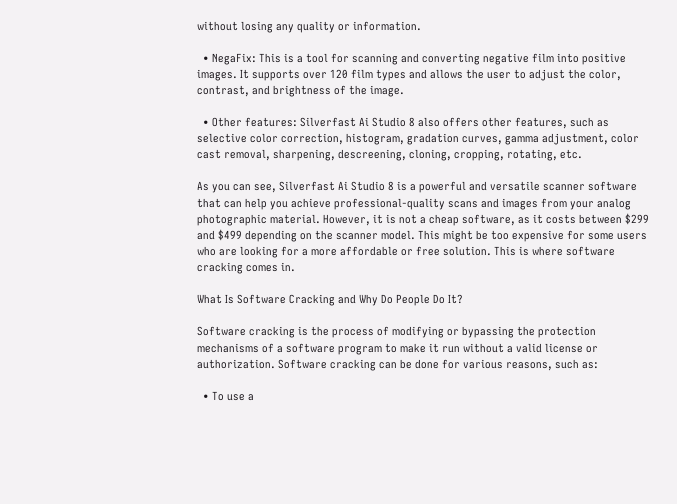without losing any quality or information.

  • NegaFix: This is a tool for scanning and converting negative film into positive images. It supports over 120 film types and allows the user to adjust the color, contrast, and brightness of the image.

  • Other features: Silverfast Ai Studio 8 also offers other features, such as selective color correction, histogram, gradation curves, gamma adjustment, color cast removal, sharpening, descreening, cloning, cropping, rotating, etc.

As you can see, Silverfast Ai Studio 8 is a powerful and versatile scanner software that can help you achieve professional-quality scans and images from your analog photographic material. However, it is not a cheap software, as it costs between $299 and $499 depending on the scanner model. This might be too expensive for some users who are looking for a more affordable or free solution. This is where software cracking comes in.

What Is Software Cracking and Why Do People Do It?

Software cracking is the process of modifying or bypassing the protection mechanisms of a software program to make it run without a valid license or authorization. Software cracking can be done for various reasons, such as:

  • To use a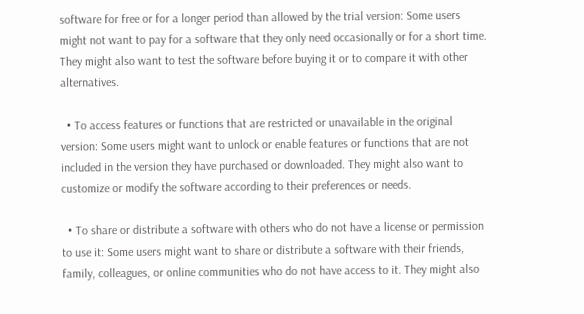software for free or for a longer period than allowed by the trial version: Some users might not want to pay for a software that they only need occasionally or for a short time. They might also want to test the software before buying it or to compare it with other alternatives.

  • To access features or functions that are restricted or unavailable in the original version: Some users might want to unlock or enable features or functions that are not included in the version they have purchased or downloaded. They might also want to customize or modify the software according to their preferences or needs.

  • To share or distribute a software with others who do not have a license or permission to use it: Some users might want to share or distribute a software with their friends, family, colleagues, or online communities who do not have access to it. They might also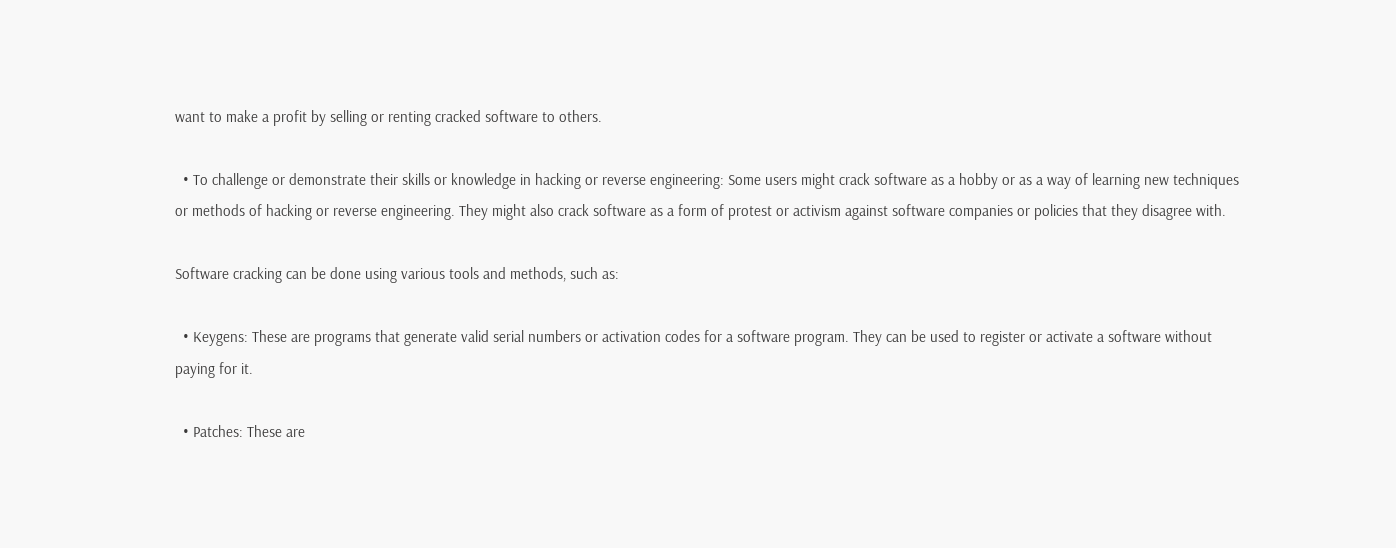want to make a profit by selling or renting cracked software to others.

  • To challenge or demonstrate their skills or knowledge in hacking or reverse engineering: Some users might crack software as a hobby or as a way of learning new techniques or methods of hacking or reverse engineering. They might also crack software as a form of protest or activism against software companies or policies that they disagree with.

Software cracking can be done using various tools and methods, such as:

  • Keygens: These are programs that generate valid serial numbers or activation codes for a software program. They can be used to register or activate a software without paying for it.

  • Patches: These are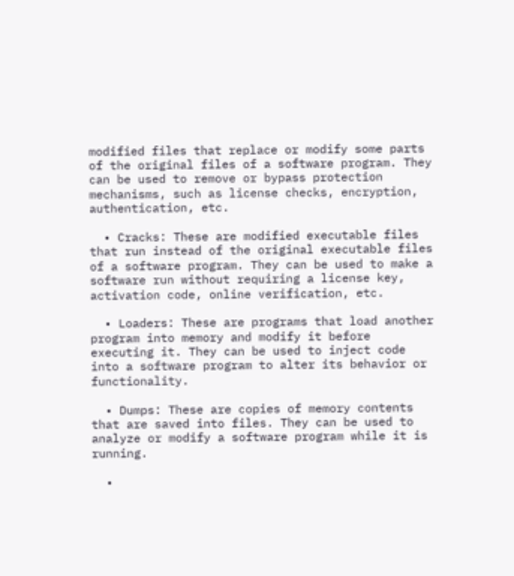modified files that replace or modify some parts of the original files of a software program. They can be used to remove or bypass protection mechanisms, such as license checks, encryption, authentication, etc.

  • Cracks: These are modified executable files that run instead of the original executable files of a software program. They can be used to make a software run without requiring a license key, activation code, online verification, etc.

  • Loaders: These are programs that load another program into memory and modify it before executing it. They can be used to inject code into a software program to alter its behavior or functionality.

  • Dumps: These are copies of memory contents that are saved into files. They can be used to analyze or modify a software program while it is running.

  •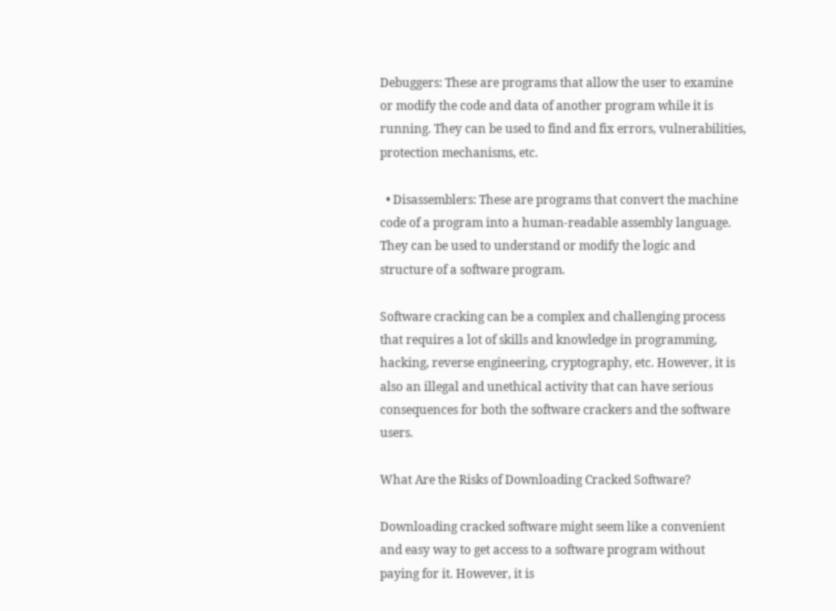Debuggers: These are programs that allow the user to examine or modify the code and data of another program while it is running. They can be used to find and fix errors, vulnerabilities, protection mechanisms, etc.

  • Disassemblers: These are programs that convert the machine code of a program into a human-readable assembly language. They can be used to understand or modify the logic and structure of a software program.

Software cracking can be a complex and challenging process that requires a lot of skills and knowledge in programming, hacking, reverse engineering, cryptography, etc. However, it is also an illegal and unethical activity that can have serious consequences for both the software crackers and the software users.

What Are the Risks of Downloading Cracked Software?

Downloading cracked software might seem like a convenient and easy way to get access to a software program without paying for it. However, it is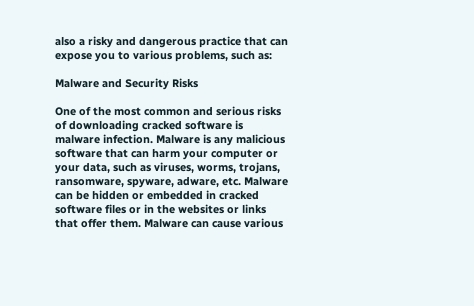also a risky and dangerous practice that can expose you to various problems, such as:

Malware and Security Risks

One of the most common and serious risks of downloading cracked software is malware infection. Malware is any malicious software that can harm your computer or your data, such as viruses, worms, trojans, ransomware, spyware, adware, etc. Malware can be hidden or embedded in cracked software files or in the websites or links that offer them. Malware can cause various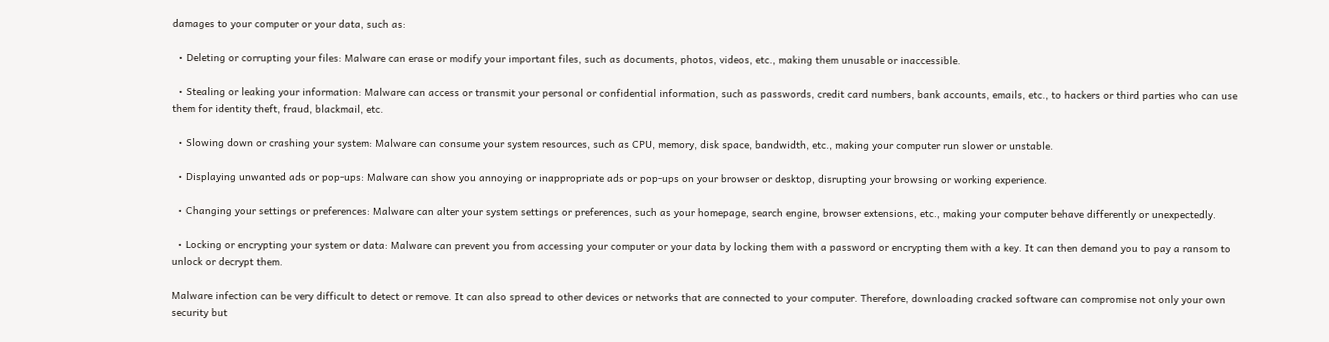damages to your computer or your data, such as:

  • Deleting or corrupting your files: Malware can erase or modify your important files, such as documents, photos, videos, etc., making them unusable or inaccessible.

  • Stealing or leaking your information: Malware can access or transmit your personal or confidential information, such as passwords, credit card numbers, bank accounts, emails, etc., to hackers or third parties who can use them for identity theft, fraud, blackmail, etc.

  • Slowing down or crashing your system: Malware can consume your system resources, such as CPU, memory, disk space, bandwidth, etc., making your computer run slower or unstable.

  • Displaying unwanted ads or pop-ups: Malware can show you annoying or inappropriate ads or pop-ups on your browser or desktop, disrupting your browsing or working experience.

  • Changing your settings or preferences: Malware can alter your system settings or preferences, such as your homepage, search engine, browser extensions, etc., making your computer behave differently or unexpectedly.

  • Locking or encrypting your system or data: Malware can prevent you from accessing your computer or your data by locking them with a password or encrypting them with a key. It can then demand you to pay a ransom to unlock or decrypt them.

Malware infection can be very difficult to detect or remove. It can also spread to other devices or networks that are connected to your computer. Therefore, downloading cracked software can compromise not only your own security but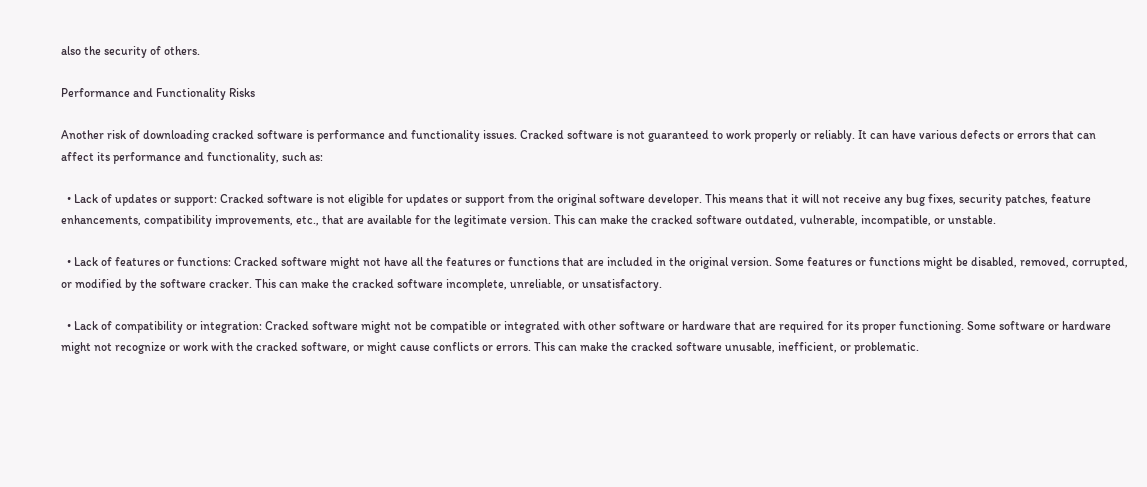also the security of others.

Performance and Functionality Risks

Another risk of downloading cracked software is performance and functionality issues. Cracked software is not guaranteed to work properly or reliably. It can have various defects or errors that can affect its performance and functionality, such as:

  • Lack of updates or support: Cracked software is not eligible for updates or support from the original software developer. This means that it will not receive any bug fixes, security patches, feature enhancements, compatibility improvements, etc., that are available for the legitimate version. This can make the cracked software outdated, vulnerable, incompatible, or unstable.

  • Lack of features or functions: Cracked software might not have all the features or functions that are included in the original version. Some features or functions might be disabled, removed, corrupted, or modified by the software cracker. This can make the cracked software incomplete, unreliable, or unsatisfactory.

  • Lack of compatibility or integration: Cracked software might not be compatible or integrated with other software or hardware that are required for its proper functioning. Some software or hardware might not recognize or work with the cracked software, or might cause conflicts or errors. This can make the cracked software unusable, inefficient, or problematic.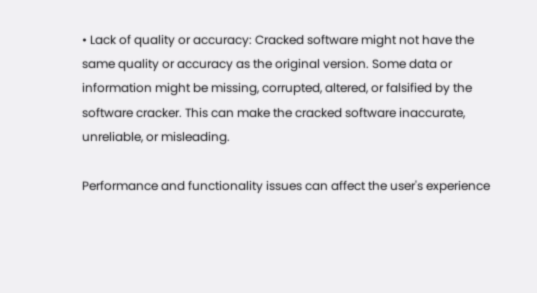• Lack of quality or accuracy: Cracked software might not have the same quality or accuracy as the original version. Some data or information might be missing, corrupted, altered, or falsified by the software cracker. This can make the cracked software inaccurate, unreliable, or misleading.

Performance and functionality issues can affect the user's experience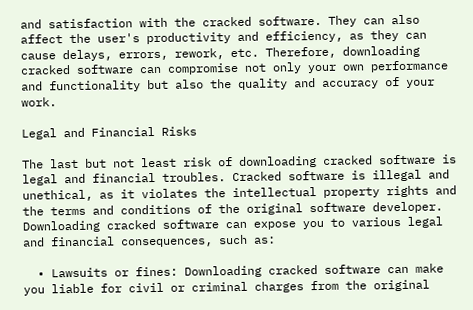and satisfaction with the cracked software. They can also affect the user's productivity and efficiency, as they can cause delays, errors, rework, etc. Therefore, downloading cracked software can compromise not only your own performance and functionality but also the quality and accuracy of your work.

Legal and Financial Risks

The last but not least risk of downloading cracked software is legal and financial troubles. Cracked software is illegal and unethical, as it violates the intellectual property rights and the terms and conditions of the original software developer. Downloading cracked software can expose you to various legal and financial consequences, such as:

  • Lawsuits or fines: Downloading cracked software can make you liable for civil or criminal charges from the original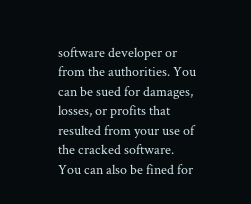software developer or from the authorities. You can be sued for damages, losses, or profits that resulted from your use of the cracked software. You can also be fined for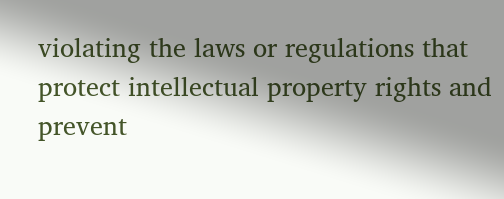violating the laws or regulations that protect intellectual property rights and prevent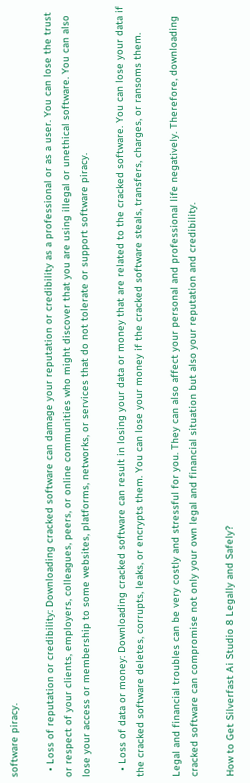software piracy.

  • Loss of reputation or credibility: Downloading cracked software can damage your reputation or credibility as a professional or as a user. You can lose the trust or respect of your clients, employers, colleagues, peers, or online communities who might discover that you are using illegal or unethical software. You can also lose your access or membership to some websites, platforms, networks, or services that do not tolerate or support software piracy.

  • Loss of data or money: Downloading cracked software can result in losing your data or money that are related to the cracked software. You can lose your data if the cracked software deletes, corrupts, leaks, or encrypts them. You can lose your money if the cracked software steals, transfers, charges, or ransoms them.

Legal and financial troubles can be very costly and stressful for you. They can also affect your personal and professional life negatively. Therefore, downloading cracked software can compromise not only your own legal and financial situation but also your reputation and credibility.

How to Get Silverfast Ai Studio 8 Legally and Safely?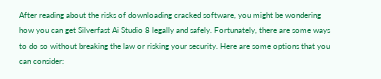After reading about the risks of downloading cracked software, you might be wondering how you can get Silverfast Ai Studio 8 legally and safely. Fortunately, there are some ways to do so without breaking the law or risking your security. Here are some options that you can consider: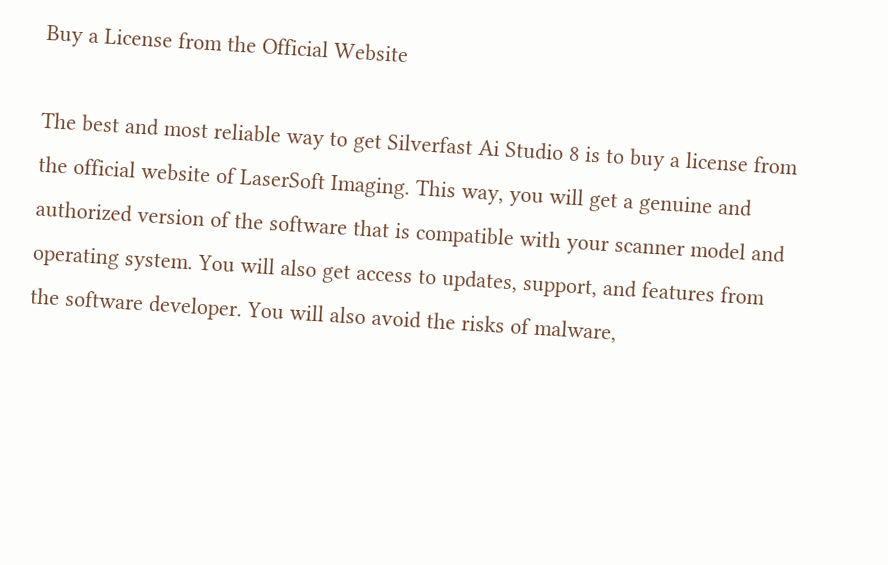Buy a License from the Official Website

The best and most reliable way to get Silverfast Ai Studio 8 is to buy a license from the official website of LaserSoft Imaging. This way, you will get a genuine and authorized version of the software that is compatible with your scanner model and operating system. You will also get access to updates, support, and features from the software developer. You will also avoid the risks of malware,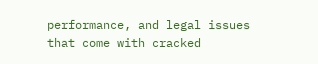performance, and legal issues that come with cracked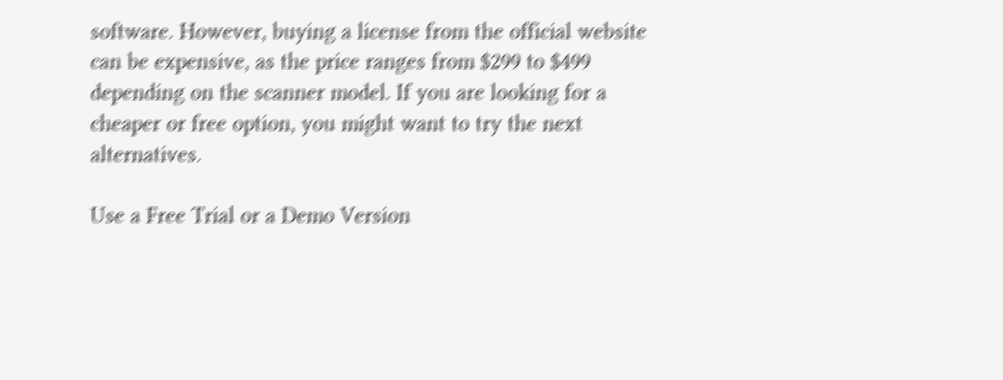software. However, buying a license from the official website can be expensive, as the price ranges from $299 to $499 depending on the scanner model. If you are looking for a cheaper or free option, you might want to try the next alternatives.

Use a Free Trial or a Demo Version